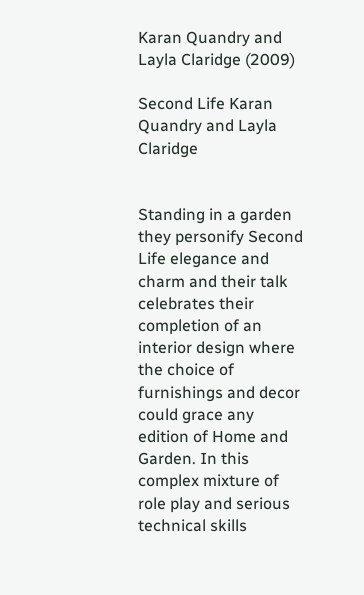Karan Quandry and Layla Claridge (2009)

Second Life Karan Quandry and Layla Claridge


Standing in a garden they personify Second Life elegance and charm and their talk celebrates their completion of an interior design where the choice of furnishings and decor could grace any edition of Home and Garden. In this complex mixture of role play and serious technical skills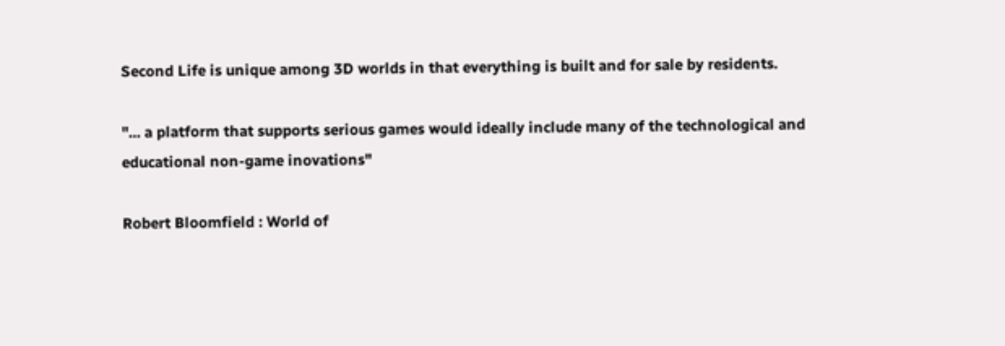Second Life is unique among 3D worlds in that everything is built and for sale by residents.

"... a platform that supports serious games would ideally include many of the technological and educational non-game inovations"

Robert Bloomfield : World of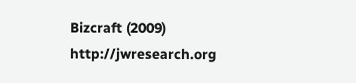Bizcraft (2009) http://jwresearch.org